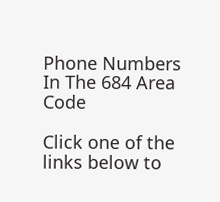Phone Numbers In The 684 Area Code

Click one of the links below to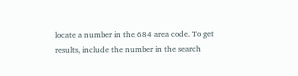locate a number in the 684 area code. To get results, include the number in the search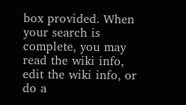box provided. When your search is complete, you may read the wiki info, edit the wiki info, or do a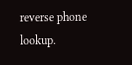reverse phone lookup.